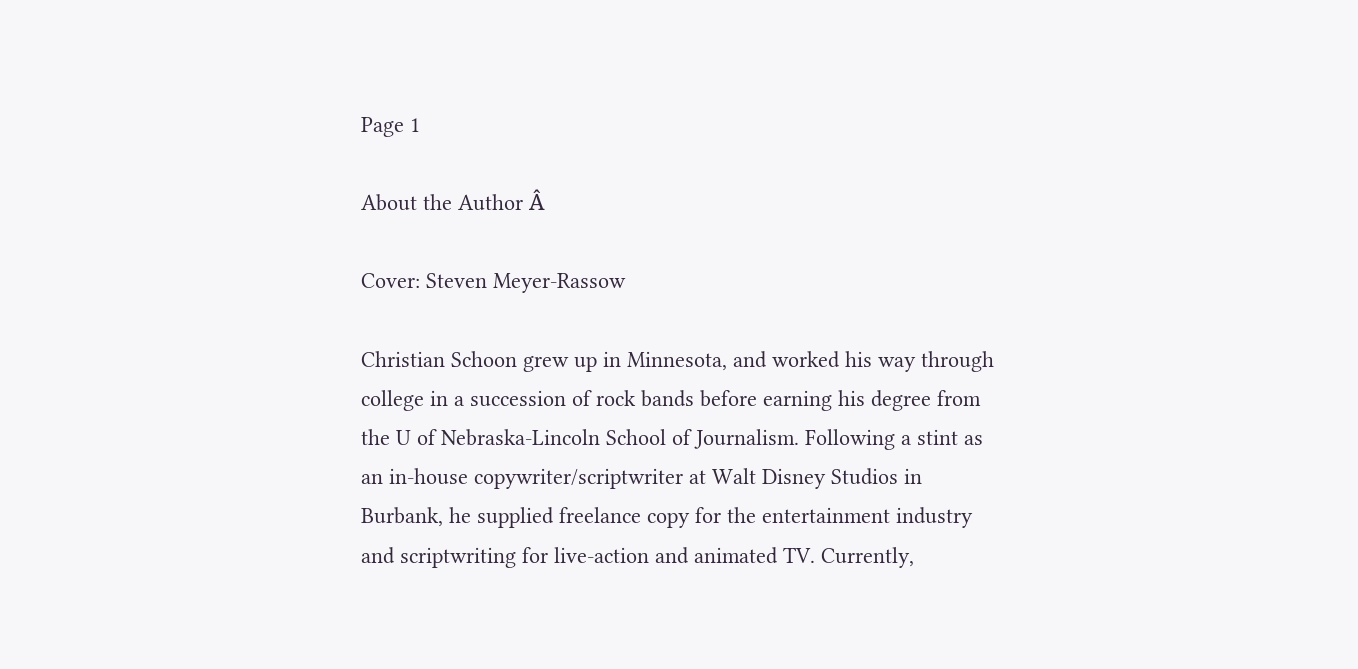Page 1

About the Author Â

Cover: Steven Meyer-Rassow

Christian Schoon grew up in Minnesota, and worked his way through college in a succession of rock bands before earning his degree from the U of Nebraska-Lincoln School of Journalism. Following a stint as an in-house copywriter/scriptwriter at Walt Disney Studios in Burbank, he supplied freelance copy for the entertainment industry and scriptwriting for live-action and animated TV. Currently,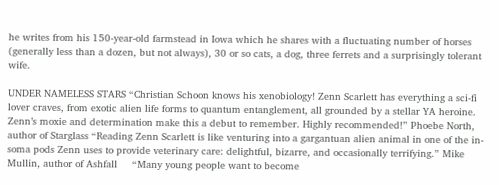he writes from his 150-year-old farmstead in Iowa which he shares with a fluctuating number of horses (generally less than a dozen, but not always), 30 or so cats, a dog, three ferrets and a surprisingly tolerant wife.

UNDER NAMELESS STARS “Christian Schoon knows his xenobiology! Zenn Scarlett has everything a sci-fi lover craves, from exotic alien life forms to quantum entanglement, all grounded by a stellar YA heroine. Zenn’s moxie and determination make this a debut to remember. Highly recommended!” Phoebe North, author of Starglass “Reading Zenn Scarlett is like venturing into a gargantuan alien animal in one of the in-soma pods Zenn uses to provide veterinary care: delightful, bizarre, and occasionally terrifying.” Mike Mullin, author of Ashfall     “Many young people want to become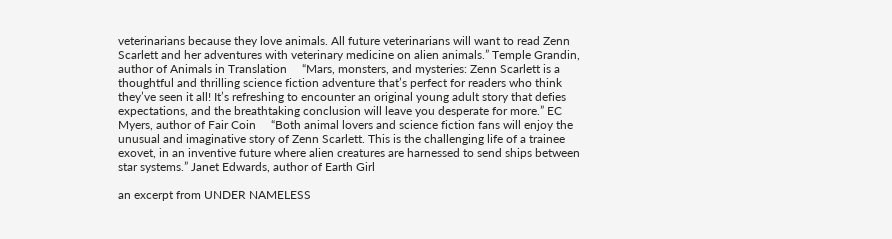veterinarians because they love animals. All future veterinarians will want to read Zenn Scarlett and her adventures with veterinary medicine on alien animals.” Temple Grandin, author of Animals in Translation     “Mars, monsters, and mysteries: Zenn Scarlett is a thoughtful and thrilling science fiction adventure that’s perfect for readers who think they’ve seen it all! It’s refreshing to encounter an original young adult story that defies expectations, and the breathtaking conclusion will leave you desperate for more.” EC Myers, author of Fair Coin     “Both animal lovers and science fiction fans will enjoy the unusual and imaginative story of Zenn Scarlett. This is the challenging life of a trainee exovet, in an inventive future where alien creatures are harnessed to send ships between star systems.” Janet Edwards, author of Earth Girl

an excerpt from UNDER NAMELESS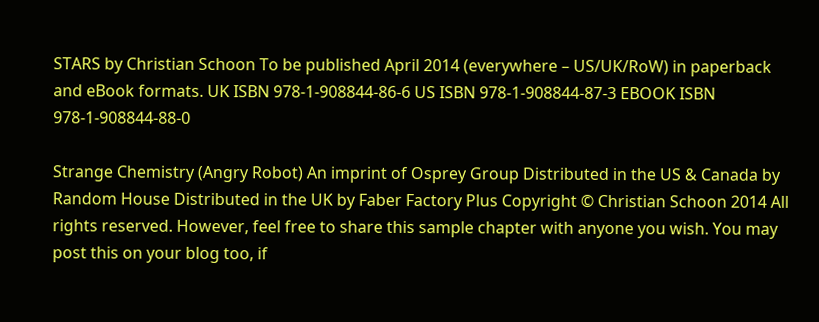STARS by Christian Schoon To be published April 2014 (everywhere – US/UK/RoW) in paperback and eBook formats. UK ISBN 978-1-908844-86-6 US ISBN 978-1-908844-87-3 EBOOK ISBN 978-1-908844-88-0

Strange Chemistry (Angry Robot) An imprint of Osprey Group Distributed in the US & Canada by Random House Distributed in the UK by Faber Factory Plus Copyright © Christian Schoon 2014 All rights reserved. However, feel free to share this sample chapter with anyone you wish. You may post this on your blog too, if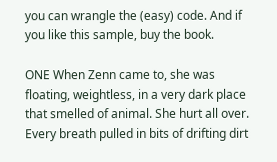you can wrangle the (easy) code. And if you like this sample, buy the book.

ONE When Zenn came to, she was floating, weightless, in a very dark place that smelled of animal. She hurt all over. Every breath pulled in bits of drifting dirt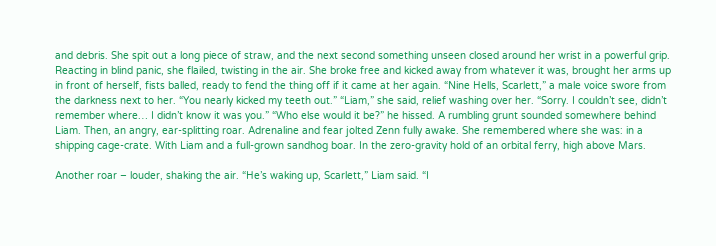and debris. She spit out a long piece of straw, and the next second something unseen closed around her wrist in a powerful grip. Reacting in blind panic, she flailed, twisting in the air. She broke free and kicked away from whatever it was, brought her arms up in front of herself, fists balled, ready to fend the thing off if it came at her again. “Nine Hells, Scarlett,” a male voice swore from the darkness next to her. “You nearly kicked my teeth out.” “Liam,” she said, relief washing over her. “Sorry. I couldn’t see, didn’t remember where… I didn’t know it was you.” “Who else would it be?” he hissed. A rumbling grunt sounded somewhere behind Liam. Then, an angry, ear-splitting roar. Adrenaline and fear jolted Zenn fully awake. She remembered where she was: in a shipping cage-crate. With Liam and a full-grown sandhog boar. In the zero-gravity hold of an orbital ferry, high above Mars.

Another roar – louder, shaking the air. “He’s waking up, Scarlett,” Liam said. “I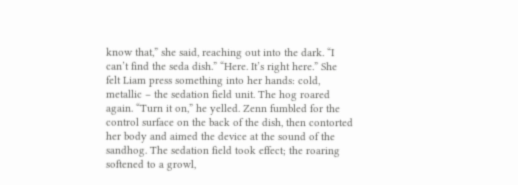know that,” she said, reaching out into the dark. “I can’t find the seda dish.” “Here. It’s right here.” She felt Liam press something into her hands: cold, metallic – the sedation field unit. The hog roared again. “Turn it on,” he yelled. Zenn fumbled for the control surface on the back of the dish, then contorted her body and aimed the device at the sound of the sandhog. The sedation field took effect; the roaring softened to a growl,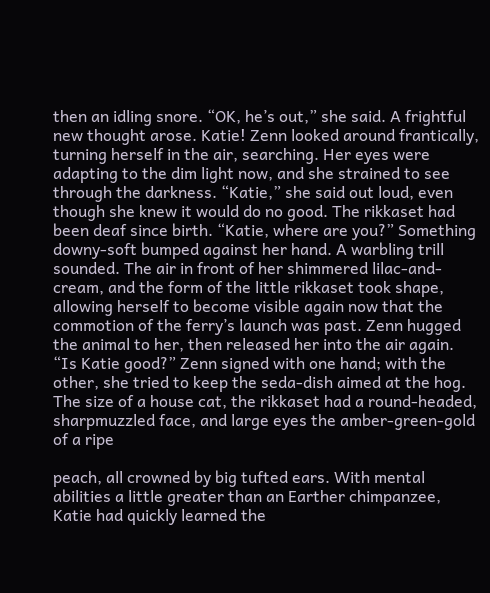then an idling snore. “OK, he’s out,” she said. A frightful new thought arose. Katie! Zenn looked around frantically, turning herself in the air, searching. Her eyes were adapting to the dim light now, and she strained to see through the darkness. “Katie,” she said out loud, even though she knew it would do no good. The rikkaset had been deaf since birth. “Katie, where are you?” Something downy-soft bumped against her hand. A warbling trill sounded. The air in front of her shimmered lilac-and-cream, and the form of the little rikkaset took shape, allowing herself to become visible again now that the commotion of the ferry’s launch was past. Zenn hugged the animal to her, then released her into the air again. “Is Katie good?” Zenn signed with one hand; with the other, she tried to keep the seda-dish aimed at the hog. The size of a house cat, the rikkaset had a round-headed, sharpmuzzled face, and large eyes the amber-green-gold of a ripe

peach, all crowned by big tufted ears. With mental abilities a little greater than an Earther chimpanzee, Katie had quickly learned the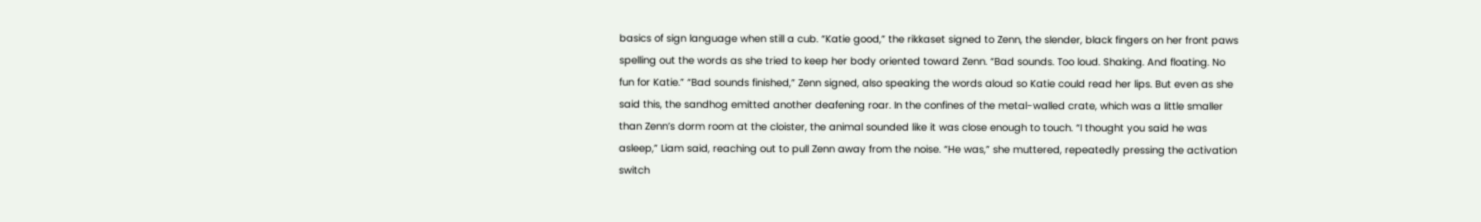basics of sign language when still a cub. “Katie good,” the rikkaset signed to Zenn, the slender, black fingers on her front paws spelling out the words as she tried to keep her body oriented toward Zenn. “Bad sounds. Too loud. Shaking. And floating. No fun for Katie.” “Bad sounds finished,” Zenn signed, also speaking the words aloud so Katie could read her lips. But even as she said this, the sandhog emitted another deafening roar. In the confines of the metal-walled crate, which was a little smaller than Zenn’s dorm room at the cloister, the animal sounded like it was close enough to touch. “I thought you said he was asleep,” Liam said, reaching out to pull Zenn away from the noise. “He was,” she muttered, repeatedly pressing the activation switch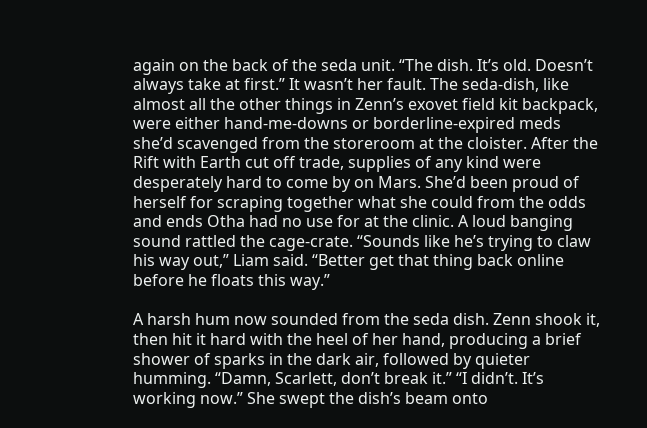again on the back of the seda unit. “The dish. It’s old. Doesn’t always take at first.” It wasn’t her fault. The seda-dish, like almost all the other things in Zenn’s exovet field kit backpack, were either hand-me-downs or borderline-expired meds she’d scavenged from the storeroom at the cloister. After the Rift with Earth cut off trade, supplies of any kind were desperately hard to come by on Mars. She’d been proud of herself for scraping together what she could from the odds and ends Otha had no use for at the clinic. A loud banging sound rattled the cage-crate. “Sounds like he’s trying to claw his way out,” Liam said. “Better get that thing back online before he floats this way.”

A harsh hum now sounded from the seda dish. Zenn shook it, then hit it hard with the heel of her hand, producing a brief shower of sparks in the dark air, followed by quieter humming. “Damn, Scarlett, don’t break it.” “I didn’t. It’s working now.” She swept the dish’s beam onto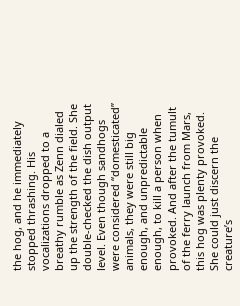the hog, and he immediately stopped thrashing. His vocalizations dropped to a breathy rumble as Zenn dialed up the strength of the field. She double-checked the dish output level. Even though sandhogs were considered “domesticated” animals, they were still big enough, and unpredictable enough, to kill a person when provoked. And after the tumult of the ferry launch from Mars, this hog was plenty provoked. She could just discern the creature’s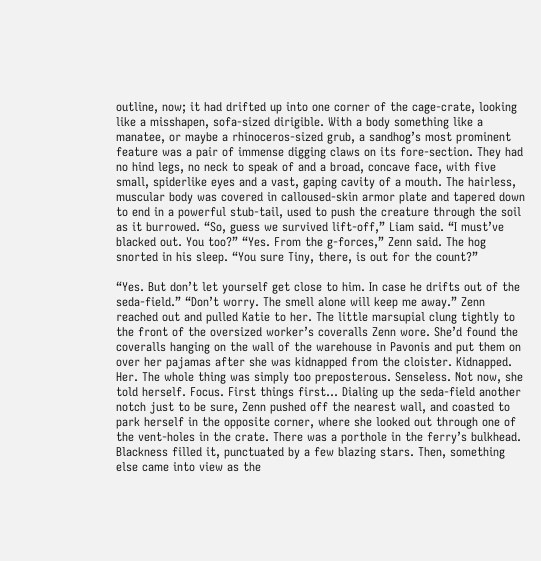outline, now; it had drifted up into one corner of the cage-crate, looking like a misshapen, sofa-sized dirigible. With a body something like a manatee, or maybe a rhinoceros-sized grub, a sandhog’s most prominent feature was a pair of immense digging claws on its fore-section. They had no hind legs, no neck to speak of and a broad, concave face, with five small, spiderlike eyes and a vast, gaping cavity of a mouth. The hairless, muscular body was covered in calloused-skin armor plate and tapered down to end in a powerful stub-tail, used to push the creature through the soil as it burrowed. “So, guess we survived lift-off,” Liam said. “I must’ve blacked out. You too?” “Yes. From the g-forces,” Zenn said. The hog snorted in his sleep. “You sure Tiny, there, is out for the count?”

“Yes. But don’t let yourself get close to him. In case he drifts out of the seda-field.” “Don’t worry. The smell alone will keep me away.” Zenn reached out and pulled Katie to her. The little marsupial clung tightly to the front of the oversized worker’s coveralls Zenn wore. She’d found the coveralls hanging on the wall of the warehouse in Pavonis and put them on over her pajamas after she was kidnapped from the cloister. Kidnapped. Her. The whole thing was simply too preposterous. Senseless. Not now, she told herself. Focus. First things first… Dialing up the seda-field another notch just to be sure, Zenn pushed off the nearest wall, and coasted to park herself in the opposite corner, where she looked out through one of the vent-holes in the crate. There was a porthole in the ferry’s bulkhead. Blackness filled it, punctuated by a few blazing stars. Then, something else came into view as the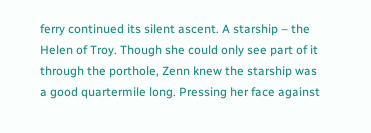ferry continued its silent ascent. A starship – the Helen of Troy. Though she could only see part of it through the porthole, Zenn knew the starship was a good quartermile long. Pressing her face against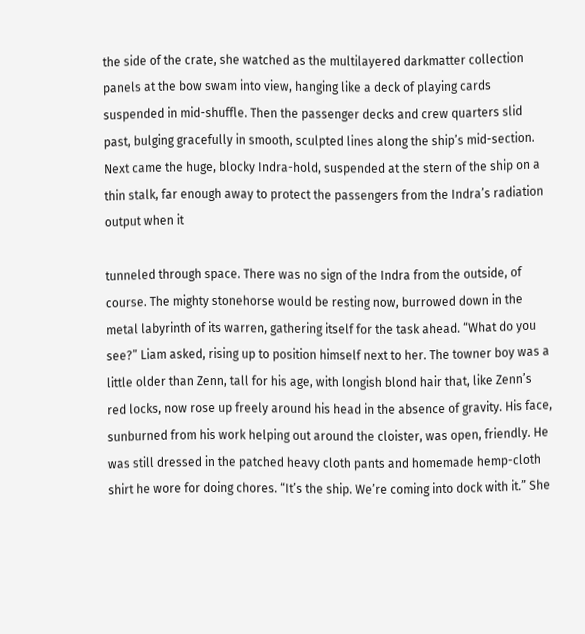the side of the crate, she watched as the multilayered darkmatter collection panels at the bow swam into view, hanging like a deck of playing cards suspended in mid-shuffle. Then the passenger decks and crew quarters slid past, bulging gracefully in smooth, sculpted lines along the ship’s mid-section. Next came the huge, blocky Indra-hold, suspended at the stern of the ship on a thin stalk, far enough away to protect the passengers from the Indra’s radiation output when it

tunneled through space. There was no sign of the Indra from the outside, of course. The mighty stonehorse would be resting now, burrowed down in the metal labyrinth of its warren, gathering itself for the task ahead. “What do you see?” Liam asked, rising up to position himself next to her. The towner boy was a little older than Zenn, tall for his age, with longish blond hair that, like Zenn’s red locks, now rose up freely around his head in the absence of gravity. His face, sunburned from his work helping out around the cloister, was open, friendly. He was still dressed in the patched heavy cloth pants and homemade hemp-cloth shirt he wore for doing chores. “It’s the ship. We’re coming into dock with it.” She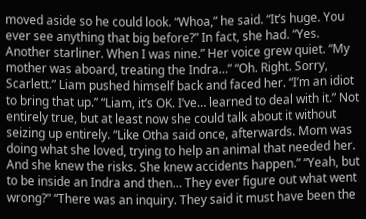moved aside so he could look. “Whoa,” he said. “It’s huge. You ever see anything that big before?” In fact, she had. “Yes. Another starliner. When I was nine.” Her voice grew quiet. “My mother was aboard, treating the Indra…” “Oh. Right. Sorry, Scarlett.” Liam pushed himself back and faced her. “I’m an idiot to bring that up.” “Liam, it’s OK. I’ve… learned to deal with it.” Not entirely true, but at least now she could talk about it without seizing up entirely. “Like Otha said once, afterwards. Mom was doing what she loved, trying to help an animal that needed her. And she knew the risks. She knew accidents happen.” “Yeah, but to be inside an Indra and then… They ever figure out what went wrong?” “There was an inquiry. They said it must have been the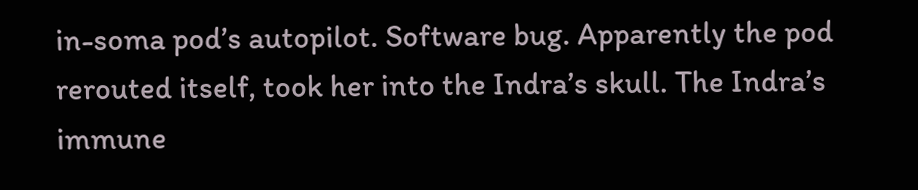in-soma pod’s autopilot. Software bug. Apparently the pod rerouted itself, took her into the Indra’s skull. The Indra’s immune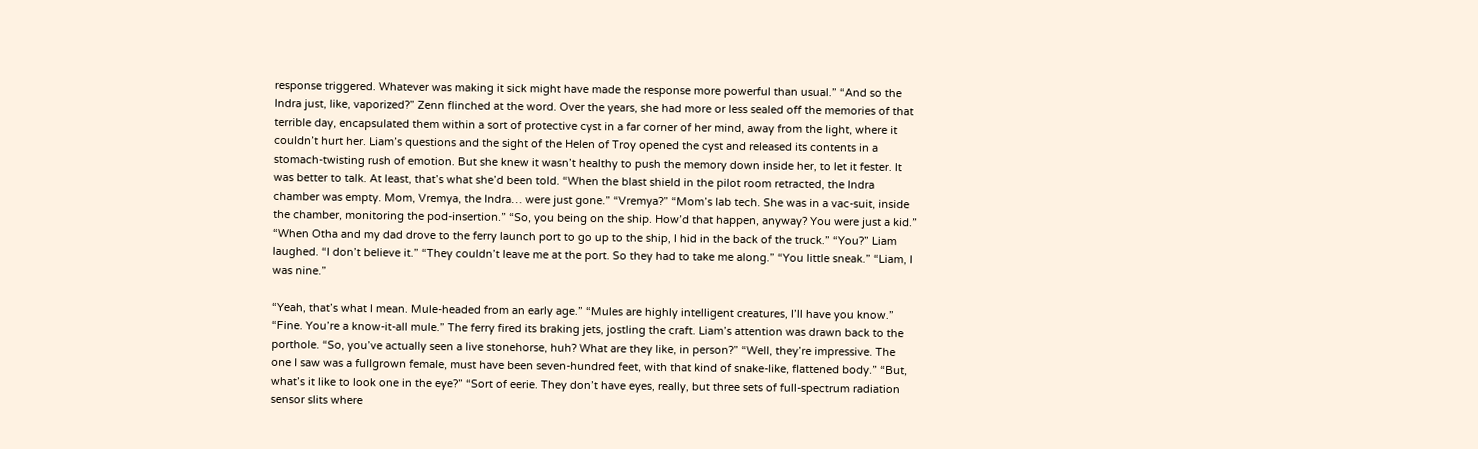response triggered. Whatever was making it sick might have made the response more powerful than usual.” “And so the Indra just, like, vaporized?” Zenn flinched at the word. Over the years, she had more or less sealed off the memories of that terrible day, encapsulated them within a sort of protective cyst in a far corner of her mind, away from the light, where it couldn’t hurt her. Liam’s questions and the sight of the Helen of Troy opened the cyst and released its contents in a stomach-twisting rush of emotion. But she knew it wasn’t healthy to push the memory down inside her, to let it fester. It was better to talk. At least, that’s what she’d been told. “When the blast shield in the pilot room retracted, the Indra chamber was empty. Mom, Vremya, the Indra… were just gone.” “Vremya?” “Mom’s lab tech. She was in a vac-suit, inside the chamber, monitoring the pod-insertion.” “So, you being on the ship. How’d that happen, anyway? You were just a kid.” “When Otha and my dad drove to the ferry launch port to go up to the ship, I hid in the back of the truck.” “You?” Liam laughed. “I don’t believe it.” “They couldn’t leave me at the port. So they had to take me along.” “You little sneak.” “Liam, I was nine.”

“Yeah, that’s what I mean. Mule-headed from an early age.” “Mules are highly intelligent creatures, I’ll have you know.” “Fine. You’re a know-it-all mule.” The ferry fired its braking jets, jostling the craft. Liam’s attention was drawn back to the porthole. “So, you’ve actually seen a live stonehorse, huh? What are they like, in person?” “Well, they’re impressive. The one I saw was a fullgrown female, must have been seven-hundred feet, with that kind of snake-like, flattened body.” “But, what’s it like to look one in the eye?” “Sort of eerie. They don’t have eyes, really, but three sets of full-spectrum radiation sensor slits where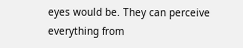eyes would be. They can perceive everything from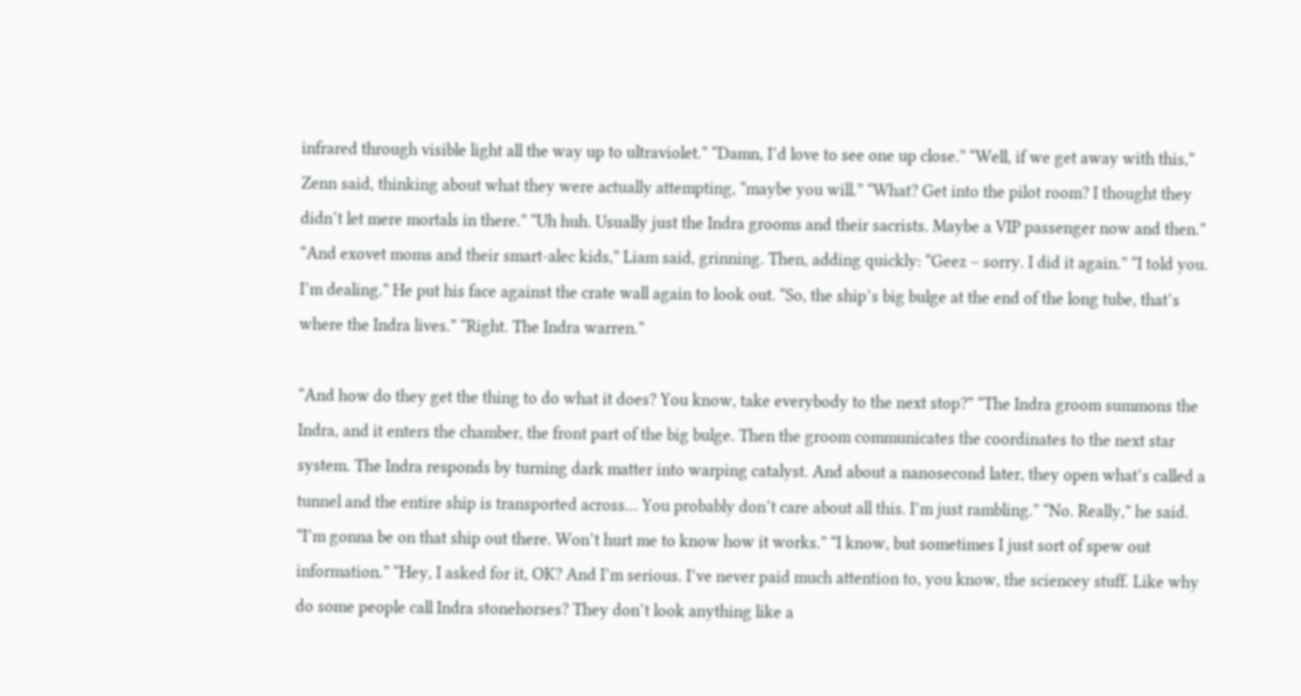infrared through visible light all the way up to ultraviolet.” “Damn, I’d love to see one up close.” “Well, if we get away with this,” Zenn said, thinking about what they were actually attempting, “maybe you will.” “What? Get into the pilot room? I thought they didn’t let mere mortals in there.” “Uh huh. Usually just the Indra grooms and their sacrists. Maybe a VIP passenger now and then.” “And exovet moms and their smart-alec kids,” Liam said, grinning. Then, adding quickly: “Geez – sorry. I did it again.” “I told you. I’m dealing.” He put his face against the crate wall again to look out. “So, the ship’s big bulge at the end of the long tube, that’s where the Indra lives.” “Right. The Indra warren.”

“And how do they get the thing to do what it does? You know, take everybody to the next stop?” “The Indra groom summons the Indra, and it enters the chamber, the front part of the big bulge. Then the groom communicates the coordinates to the next star system. The Indra responds by turning dark matter into warping catalyst. And about a nanosecond later, they open what’s called a tunnel and the entire ship is transported across… You probably don’t care about all this. I’m just rambling.” “No. Really,” he said. “I’m gonna be on that ship out there. Won’t hurt me to know how it works.” “I know, but sometimes I just sort of spew out information.” “Hey, I asked for it, OK? And I’m serious. I’ve never paid much attention to, you know, the sciencey stuff. Like why do some people call Indra stonehorses? They don’t look anything like a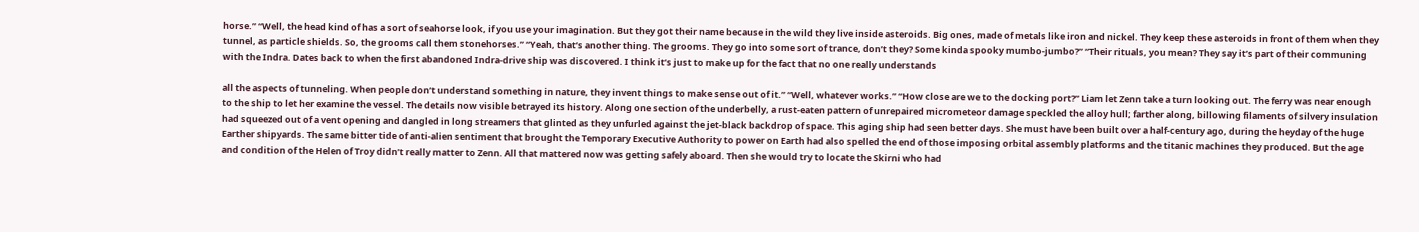horse.” “Well, the head kind of has a sort of seahorse look, if you use your imagination. But they got their name because in the wild they live inside asteroids. Big ones, made of metals like iron and nickel. They keep these asteroids in front of them when they tunnel, as particle shields. So, the grooms call them stonehorses.” “Yeah, that’s another thing. The grooms. They go into some sort of trance, don’t they? Some kinda spooky mumbo-jumbo?” “Their rituals, you mean? They say it’s part of their communing with the Indra. Dates back to when the first abandoned Indra-drive ship was discovered. I think it’s just to make up for the fact that no one really understands

all the aspects of tunneling. When people don’t understand something in nature, they invent things to make sense out of it.” “Well, whatever works.” “How close are we to the docking port?” Liam let Zenn take a turn looking out. The ferry was near enough to the ship to let her examine the vessel. The details now visible betrayed its history. Along one section of the underbelly, a rust-eaten pattern of unrepaired micrometeor damage speckled the alloy hull; farther along, billowing filaments of silvery insulation had squeezed out of a vent opening and dangled in long streamers that glinted as they unfurled against the jet-black backdrop of space. This aging ship had seen better days. She must have been built over a half-century ago, during the heyday of the huge Earther shipyards. The same bitter tide of anti-alien sentiment that brought the Temporary Executive Authority to power on Earth had also spelled the end of those imposing orbital assembly platforms and the titanic machines they produced. But the age and condition of the Helen of Troy didn’t really matter to Zenn. All that mattered now was getting safely aboard. Then she would try to locate the Skirni who had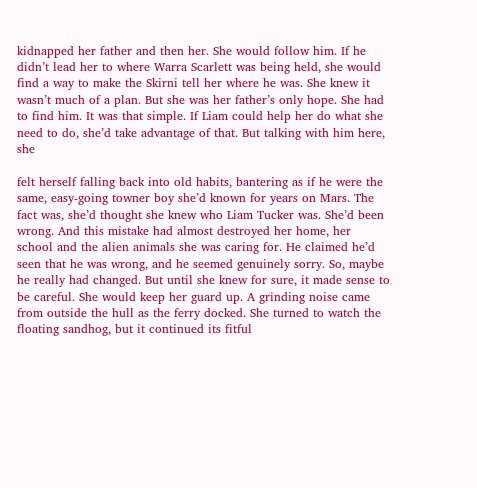kidnapped her father and then her. She would follow him. If he didn’t lead her to where Warra Scarlett was being held, she would find a way to make the Skirni tell her where he was. She knew it wasn’t much of a plan. But she was her father’s only hope. She had to find him. It was that simple. If Liam could help her do what she need to do, she’d take advantage of that. But talking with him here, she

felt herself falling back into old habits, bantering as if he were the same, easy-going towner boy she’d known for years on Mars. The fact was, she’d thought she knew who Liam Tucker was. She’d been wrong. And this mistake had almost destroyed her home, her school and the alien animals she was caring for. He claimed he’d seen that he was wrong, and he seemed genuinely sorry. So, maybe he really had changed. But until she knew for sure, it made sense to be careful. She would keep her guard up. A grinding noise came from outside the hull as the ferry docked. She turned to watch the floating sandhog, but it continued its fitful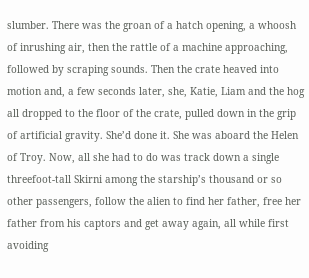slumber. There was the groan of a hatch opening, a whoosh of inrushing air, then the rattle of a machine approaching, followed by scraping sounds. Then the crate heaved into motion and, a few seconds later, she, Katie, Liam and the hog all dropped to the floor of the crate, pulled down in the grip of artificial gravity. She’d done it. She was aboard the Helen of Troy. Now, all she had to do was track down a single threefoot-tall Skirni among the starship’s thousand or so other passengers, follow the alien to find her father, free her father from his captors and get away again, all while first avoiding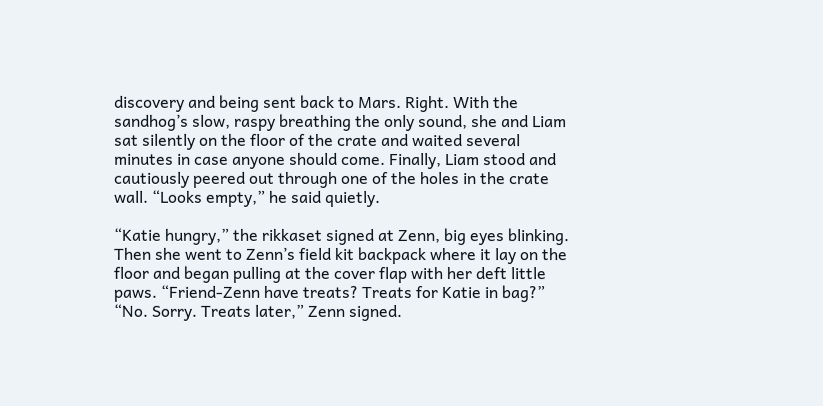discovery and being sent back to Mars. Right. With the sandhog’s slow, raspy breathing the only sound, she and Liam sat silently on the floor of the crate and waited several minutes in case anyone should come. Finally, Liam stood and cautiously peered out through one of the holes in the crate wall. “Looks empty,” he said quietly.

“Katie hungry,” the rikkaset signed at Zenn, big eyes blinking. Then she went to Zenn’s field kit backpack where it lay on the floor and began pulling at the cover flap with her deft little paws. “Friend-Zenn have treats? Treats for Katie in bag?” “No. Sorry. Treats later,” Zenn signed.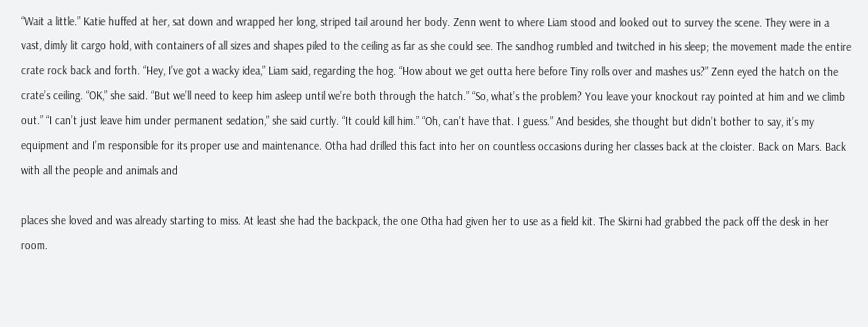“Wait a little.” Katie huffed at her, sat down and wrapped her long, striped tail around her body. Zenn went to where Liam stood and looked out to survey the scene. They were in a vast, dimly lit cargo hold, with containers of all sizes and shapes piled to the ceiling as far as she could see. The sandhog rumbled and twitched in his sleep; the movement made the entire crate rock back and forth. “Hey, I’ve got a wacky idea,” Liam said, regarding the hog. “How about we get outta here before Tiny rolls over and mashes us?” Zenn eyed the hatch on the crate’s ceiling. “OK,” she said. “But we’ll need to keep him asleep until we’re both through the hatch.” “So, what’s the problem? You leave your knockout ray pointed at him and we climb out.” “I can’t just leave him under permanent sedation,” she said curtly. “It could kill him.” “Oh, can’t have that. I guess.” And besides, she thought but didn’t bother to say, it’s my equipment and I’m responsible for its proper use and maintenance. Otha had drilled this fact into her on countless occasions during her classes back at the cloister. Back on Mars. Back with all the people and animals and

places she loved and was already starting to miss. At least she had the backpack, the one Otha had given her to use as a field kit. The Skirni had grabbed the pack off the desk in her room.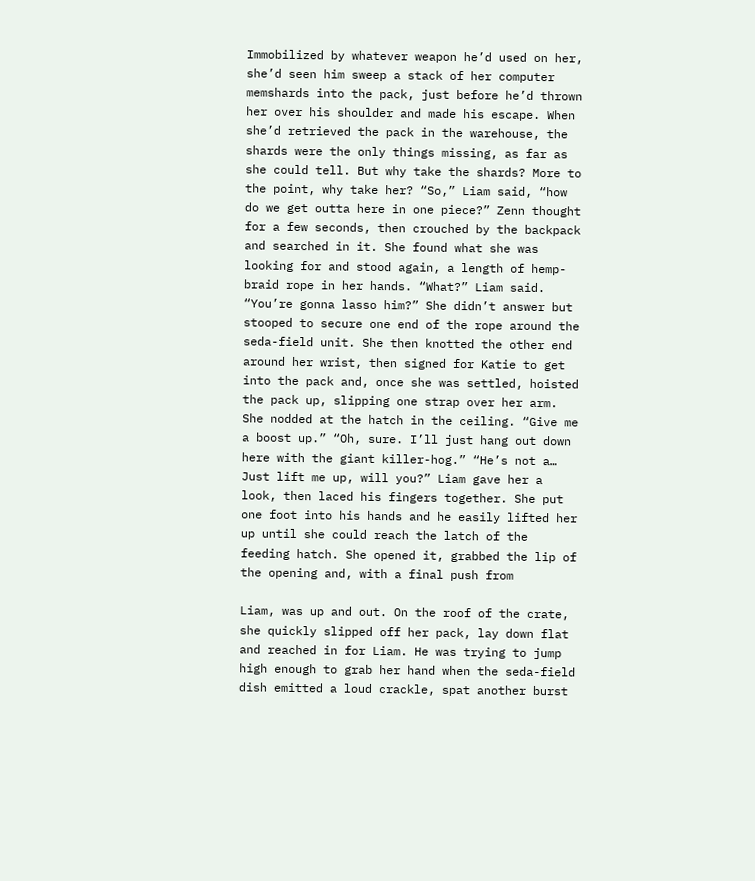Immobilized by whatever weapon he’d used on her, she’d seen him sweep a stack of her computer memshards into the pack, just before he’d thrown her over his shoulder and made his escape. When she’d retrieved the pack in the warehouse, the shards were the only things missing, as far as she could tell. But why take the shards? More to the point, why take her? “So,” Liam said, “how do we get outta here in one piece?” Zenn thought for a few seconds, then crouched by the backpack and searched in it. She found what she was looking for and stood again, a length of hemp-braid rope in her hands. “What?” Liam said. “You’re gonna lasso him?” She didn’t answer but stooped to secure one end of the rope around the seda-field unit. She then knotted the other end around her wrist, then signed for Katie to get into the pack and, once she was settled, hoisted the pack up, slipping one strap over her arm. She nodded at the hatch in the ceiling. “Give me a boost up.” “Oh, sure. I’ll just hang out down here with the giant killer-hog.” “He’s not a… Just lift me up, will you?” Liam gave her a look, then laced his fingers together. She put one foot into his hands and he easily lifted her up until she could reach the latch of the feeding hatch. She opened it, grabbed the lip of the opening and, with a final push from

Liam, was up and out. On the roof of the crate, she quickly slipped off her pack, lay down flat and reached in for Liam. He was trying to jump high enough to grab her hand when the seda-field dish emitted a loud crackle, spat another burst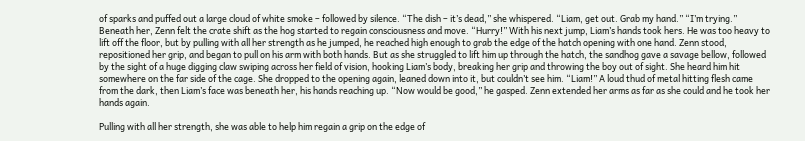of sparks and puffed out a large cloud of white smoke – followed by silence. “The dish – it’s dead,” she whispered. “Liam, get out. Grab my hand.” “I’m trying.” Beneath her, Zenn felt the crate shift as the hog started to regain consciousness and move. “Hurry!” With his next jump, Liam’s hands took hers. He was too heavy to lift off the floor, but by pulling with all her strength as he jumped, he reached high enough to grab the edge of the hatch opening with one hand. Zenn stood, repositioned her grip, and began to pull on his arm with both hands. But as she struggled to lift him up through the hatch, the sandhog gave a savage bellow, followed by the sight of a huge digging claw swiping across her field of vision, hooking Liam’s body, breaking her grip and throwing the boy out of sight. She heard him hit somewhere on the far side of the cage. She dropped to the opening again, leaned down into it, but couldn’t see him. “Liam!” A loud thud of metal hitting flesh came from the dark, then Liam’s face was beneath her, his hands reaching up. “Now would be good,” he gasped. Zenn extended her arms as far as she could and he took her hands again.

Pulling with all her strength, she was able to help him regain a grip on the edge of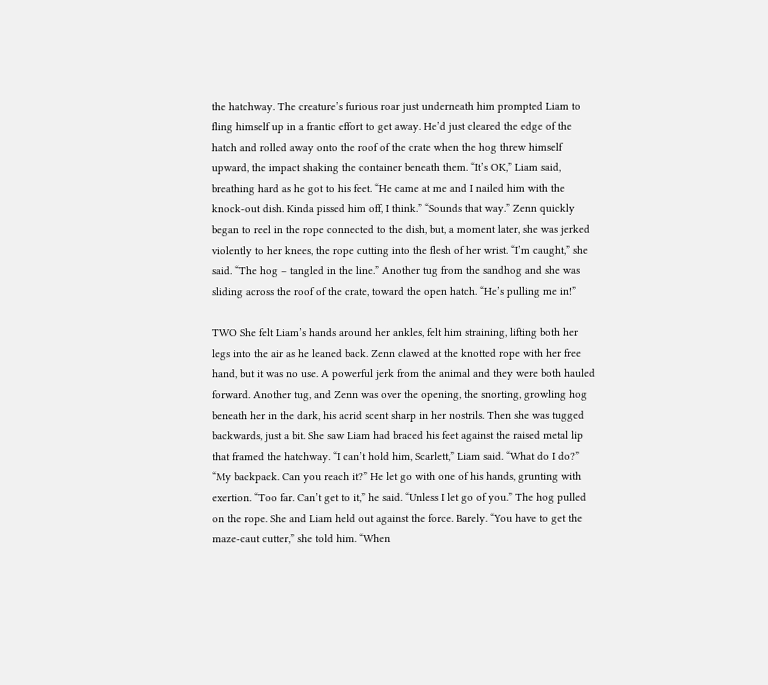the hatchway. The creature’s furious roar just underneath him prompted Liam to fling himself up in a frantic effort to get away. He’d just cleared the edge of the hatch and rolled away onto the roof of the crate when the hog threw himself upward, the impact shaking the container beneath them. “It’s OK,” Liam said, breathing hard as he got to his feet. “He came at me and I nailed him with the knock-out dish. Kinda pissed him off, I think.” “Sounds that way.” Zenn quickly began to reel in the rope connected to the dish, but, a moment later, she was jerked violently to her knees, the rope cutting into the flesh of her wrist. “I’m caught,” she said. “The hog – tangled in the line.” Another tug from the sandhog and she was sliding across the roof of the crate, toward the open hatch. “He’s pulling me in!”

TWO She felt Liam’s hands around her ankles, felt him straining, lifting both her legs into the air as he leaned back. Zenn clawed at the knotted rope with her free hand, but it was no use. A powerful jerk from the animal and they were both hauled forward. Another tug, and Zenn was over the opening, the snorting, growling hog beneath her in the dark, his acrid scent sharp in her nostrils. Then she was tugged backwards, just a bit. She saw Liam had braced his feet against the raised metal lip that framed the hatchway. “I can’t hold him, Scarlett,” Liam said. “What do I do?” “My backpack. Can you reach it?” He let go with one of his hands, grunting with exertion. “Too far. Can’t get to it,” he said. “Unless I let go of you.” The hog pulled on the rope. She and Liam held out against the force. Barely. “You have to get the maze-caut cutter,” she told him. “When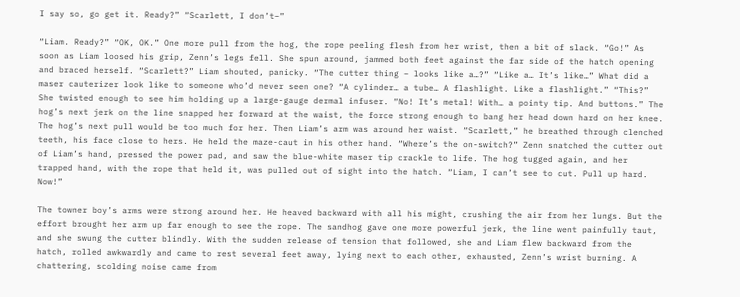I say so, go get it. Ready?” “Scarlett, I don’t–”

“Liam. Ready?” “OK, OK.” One more pull from the hog, the rope peeling flesh from her wrist, then a bit of slack. “Go!” As soon as Liam loosed his grip, Zenn’s legs fell. She spun around, jammed both feet against the far side of the hatch opening and braced herself. “Scarlett?” Liam shouted, panicky. “The cutter thing – looks like a…?” “Like a… It’s like…” What did a maser cauterizer look like to someone who’d never seen one? “A cylinder… a tube… A flashlight. Like a flashlight.” “This?” She twisted enough to see him holding up a large-gauge dermal infuser. “No! It’s metal! With… a pointy tip. And buttons.” The hog’s next jerk on the line snapped her forward at the waist, the force strong enough to bang her head down hard on her knee. The hog’s next pull would be too much for her. Then Liam’s arm was around her waist. “Scarlett,” he breathed through clenched teeth, his face close to hers. He held the maze-caut in his other hand. “Where’s the on-switch?” Zenn snatched the cutter out of Liam’s hand, pressed the power pad, and saw the blue-white maser tip crackle to life. The hog tugged again, and her trapped hand, with the rope that held it, was pulled out of sight into the hatch. “Liam, I can’t see to cut. Pull up hard. Now!”

The towner boy’s arms were strong around her. He heaved backward with all his might, crushing the air from her lungs. But the effort brought her arm up far enough to see the rope. The sandhog gave one more powerful jerk, the line went painfully taut, and she swung the cutter blindly. With the sudden release of tension that followed, she and Liam flew backward from the hatch, rolled awkwardly and came to rest several feet away, lying next to each other, exhausted, Zenn’s wrist burning. A chattering, scolding noise came from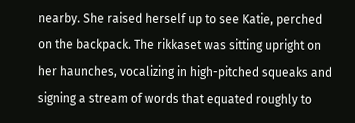nearby. She raised herself up to see Katie, perched on the backpack. The rikkaset was sitting upright on her haunches, vocalizing in high-pitched squeaks and signing a stream of words that equated roughly to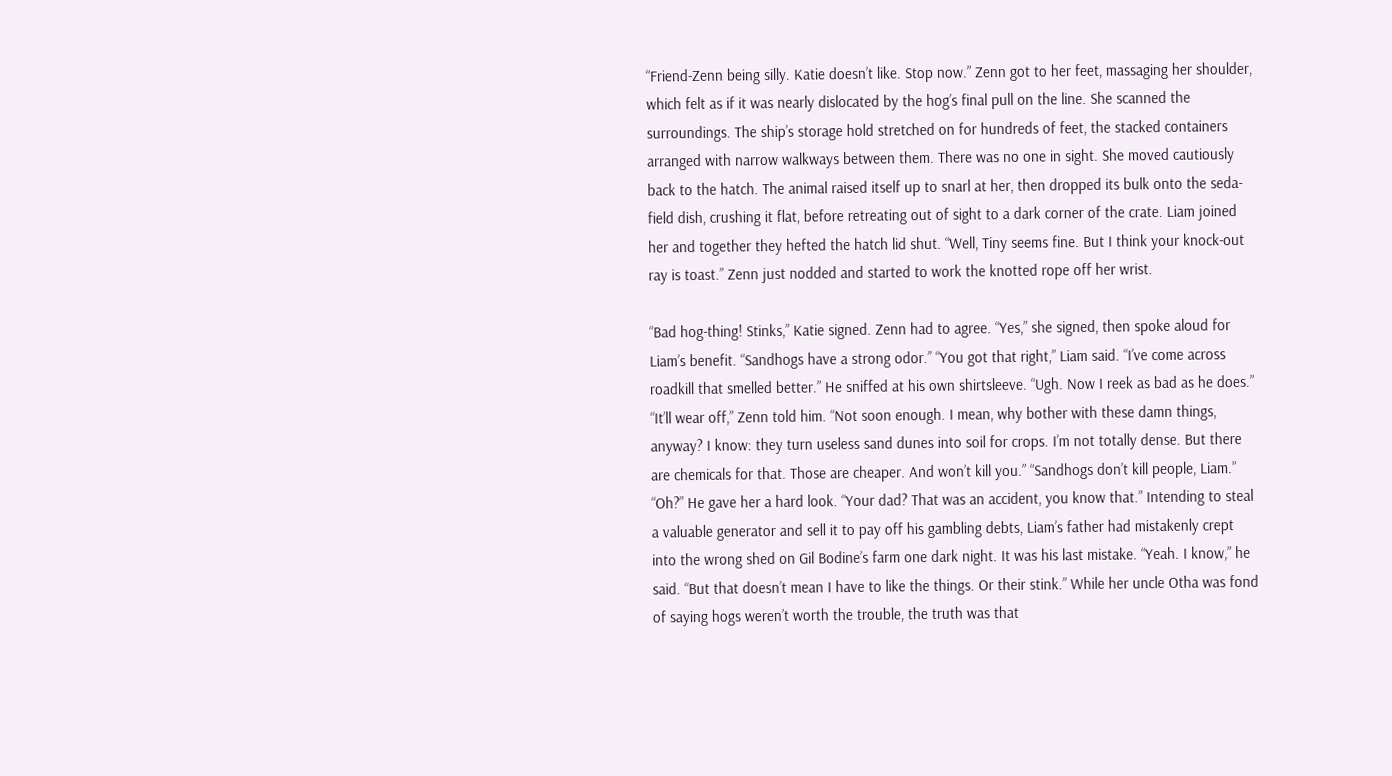“Friend-Zenn being silly. Katie doesn’t like. Stop now.” Zenn got to her feet, massaging her shoulder, which felt as if it was nearly dislocated by the hog’s final pull on the line. She scanned the surroundings. The ship’s storage hold stretched on for hundreds of feet, the stacked containers arranged with narrow walkways between them. There was no one in sight. She moved cautiously back to the hatch. The animal raised itself up to snarl at her, then dropped its bulk onto the seda-field dish, crushing it flat, before retreating out of sight to a dark corner of the crate. Liam joined her and together they hefted the hatch lid shut. “Well, Tiny seems fine. But I think your knock-out ray is toast.” Zenn just nodded and started to work the knotted rope off her wrist.

“Bad hog-thing! Stinks,” Katie signed. Zenn had to agree. “Yes,” she signed, then spoke aloud for Liam’s benefit. “Sandhogs have a strong odor.” “You got that right,” Liam said. “I’ve come across roadkill that smelled better.” He sniffed at his own shirtsleeve. “Ugh. Now I reek as bad as he does.” “It’ll wear off,” Zenn told him. “Not soon enough. I mean, why bother with these damn things, anyway? I know: they turn useless sand dunes into soil for crops. I’m not totally dense. But there are chemicals for that. Those are cheaper. And won’t kill you.” “Sandhogs don’t kill people, Liam.” “Oh?” He gave her a hard look. “Your dad? That was an accident, you know that.” Intending to steal a valuable generator and sell it to pay off his gambling debts, Liam’s father had mistakenly crept into the wrong shed on Gil Bodine’s farm one dark night. It was his last mistake. “Yeah. I know,” he said. “But that doesn’t mean I have to like the things. Or their stink.” While her uncle Otha was fond of saying hogs weren’t worth the trouble, the truth was that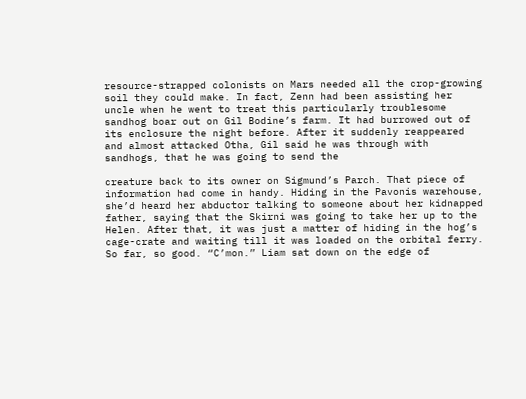resource-strapped colonists on Mars needed all the crop-growing soil they could make. In fact, Zenn had been assisting her uncle when he went to treat this particularly troublesome sandhog boar out on Gil Bodine’s farm. It had burrowed out of its enclosure the night before. After it suddenly reappeared and almost attacked Otha, Gil said he was through with sandhogs, that he was going to send the

creature back to its owner on Sigmund’s Parch. That piece of information had come in handy. Hiding in the Pavonis warehouse, she’d heard her abductor talking to someone about her kidnapped father, saying that the Skirni was going to take her up to the Helen. After that, it was just a matter of hiding in the hog’s cage-crate and waiting till it was loaded on the orbital ferry. So far, so good. “C’mon.” Liam sat down on the edge of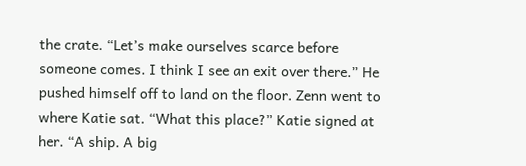the crate. “Let’s make ourselves scarce before someone comes. I think I see an exit over there.” He pushed himself off to land on the floor. Zenn went to where Katie sat. “What this place?” Katie signed at her. “A ship. A big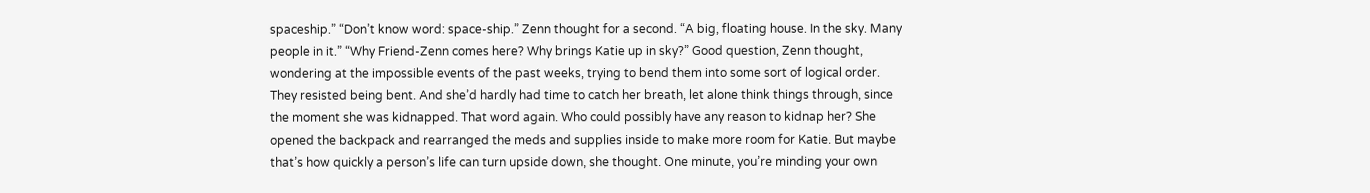spaceship.” “Don’t know word: space-ship.” Zenn thought for a second. “A big, floating house. In the sky. Many people in it.” “Why Friend-Zenn comes here? Why brings Katie up in sky?” Good question, Zenn thought, wondering at the impossible events of the past weeks, trying to bend them into some sort of logical order. They resisted being bent. And she’d hardly had time to catch her breath, let alone think things through, since the moment she was kidnapped. That word again. Who could possibly have any reason to kidnap her? She opened the backpack and rearranged the meds and supplies inside to make more room for Katie. But maybe that’s how quickly a person’s life can turn upside down, she thought. One minute, you’re minding your own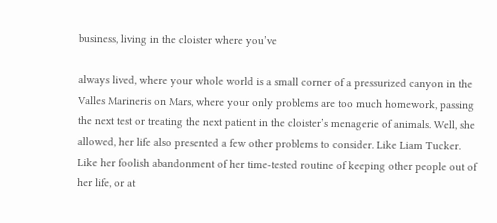business, living in the cloister where you’ve

always lived, where your whole world is a small corner of a pressurized canyon in the Valles Marineris on Mars, where your only problems are too much homework, passing the next test or treating the next patient in the cloister’s menagerie of animals. Well, she allowed, her life also presented a few other problems to consider. Like Liam Tucker. Like her foolish abandonment of her time-tested routine of keeping other people out of her life, or at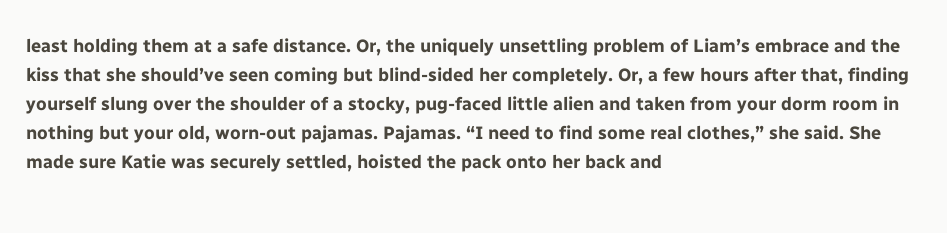least holding them at a safe distance. Or, the uniquely unsettling problem of Liam’s embrace and the kiss that she should’ve seen coming but blind-sided her completely. Or, a few hours after that, finding yourself slung over the shoulder of a stocky, pug-faced little alien and taken from your dorm room in nothing but your old, worn-out pajamas. Pajamas. “I need to find some real clothes,” she said. She made sure Katie was securely settled, hoisted the pack onto her back and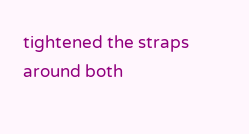tightened the straps around both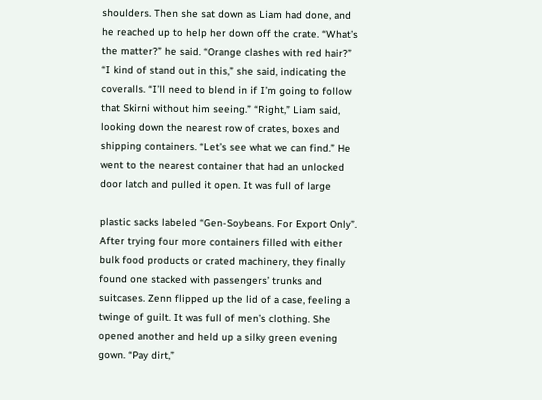shoulders. Then she sat down as Liam had done, and he reached up to help her down off the crate. “What’s the matter?” he said. “Orange clashes with red hair?” “I kind of stand out in this,” she said, indicating the coveralls. “I’ll need to blend in if I’m going to follow that Skirni without him seeing.” “Right,” Liam said, looking down the nearest row of crates, boxes and shipping containers. “Let’s see what we can find.” He went to the nearest container that had an unlocked door latch and pulled it open. It was full of large

plastic sacks labeled “Gen-Soybeans. For Export Only”. After trying four more containers filled with either bulk food products or crated machinery, they finally found one stacked with passengers’ trunks and suitcases. Zenn flipped up the lid of a case, feeling a twinge of guilt. It was full of men’s clothing. She opened another and held up a silky green evening gown. “Pay dirt,”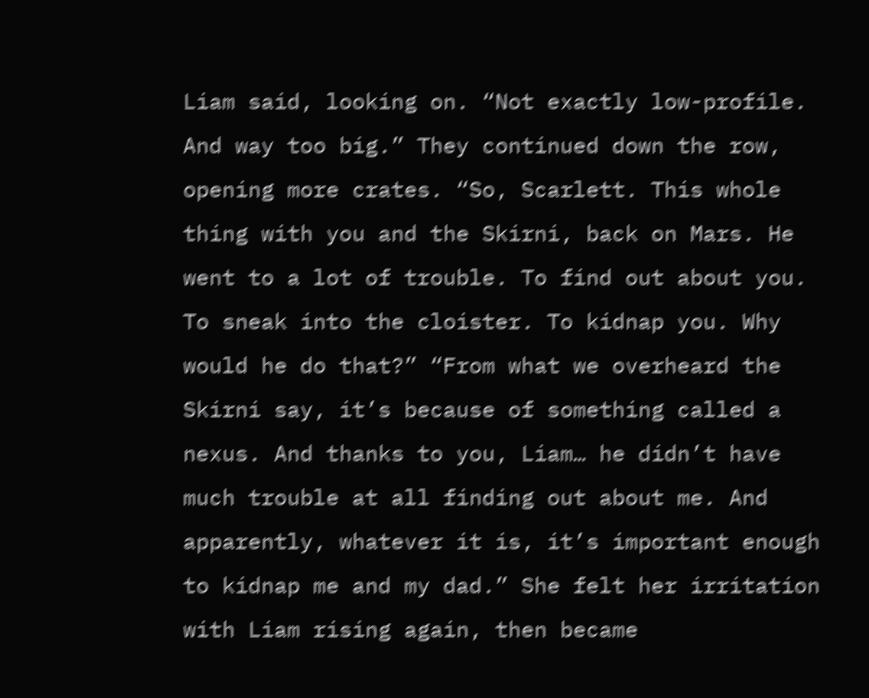Liam said, looking on. “Not exactly low-profile. And way too big.” They continued down the row, opening more crates. “So, Scarlett. This whole thing with you and the Skirni, back on Mars. He went to a lot of trouble. To find out about you. To sneak into the cloister. To kidnap you. Why would he do that?” “From what we overheard the Skirni say, it’s because of something called a nexus. And thanks to you, Liam… he didn’t have much trouble at all finding out about me. And apparently, whatever it is, it’s important enough to kidnap me and my dad.” She felt her irritation with Liam rising again, then became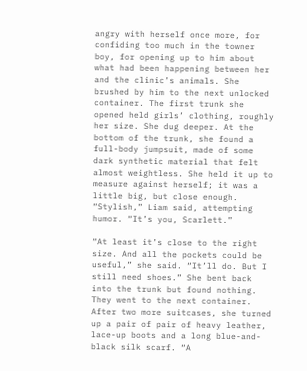angry with herself once more, for confiding too much in the towner boy, for opening up to him about what had been happening between her and the clinic’s animals. She brushed by him to the next unlocked container. The first trunk she opened held girls’ clothing, roughly her size. She dug deeper. At the bottom of the trunk, she found a full-body jumpsuit, made of some dark synthetic material that felt almost weightless. She held it up to measure against herself; it was a little big, but close enough. “Stylish,” Liam said, attempting humor. “It’s you, Scarlett.”

“At least it’s close to the right size. And all the pockets could be useful,” she said. “It’ll do. But I still need shoes.” She bent back into the trunk but found nothing. They went to the next container. After two more suitcases, she turned up a pair of pair of heavy leather, lace-up boots and a long blue-and-black silk scarf. “A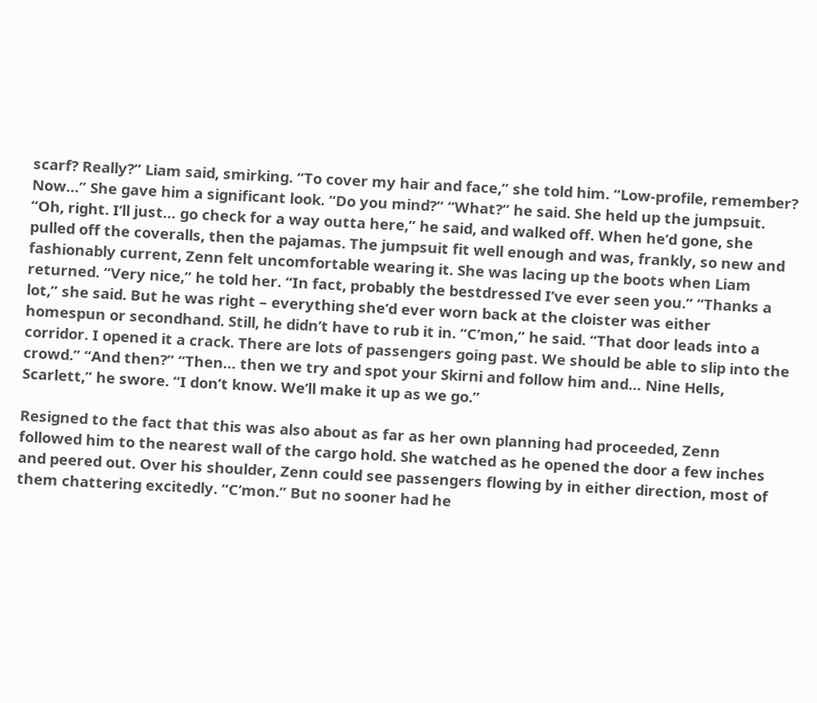scarf? Really?” Liam said, smirking. “To cover my hair and face,” she told him. “Low-profile, remember? Now…” She gave him a significant look. “Do you mind?” “What?” he said. She held up the jumpsuit. “Oh, right. I’ll just… go check for a way outta here,” he said, and walked off. When he’d gone, she pulled off the coveralls, then the pajamas. The jumpsuit fit well enough and was, frankly, so new and fashionably current, Zenn felt uncomfortable wearing it. She was lacing up the boots when Liam returned. “Very nice,” he told her. “In fact, probably the bestdressed I’ve ever seen you.” “Thanks a lot,” she said. But he was right – everything she’d ever worn back at the cloister was either homespun or secondhand. Still, he didn’t have to rub it in. “C’mon,” he said. “That door leads into a corridor. I opened it a crack. There are lots of passengers going past. We should be able to slip into the crowd.” “And then?” “Then… then we try and spot your Skirni and follow him and… Nine Hells, Scarlett,” he swore. “I don’t know. We’ll make it up as we go.”

Resigned to the fact that this was also about as far as her own planning had proceeded, Zenn followed him to the nearest wall of the cargo hold. She watched as he opened the door a few inches and peered out. Over his shoulder, Zenn could see passengers flowing by in either direction, most of them chattering excitedly. “C’mon.” But no sooner had he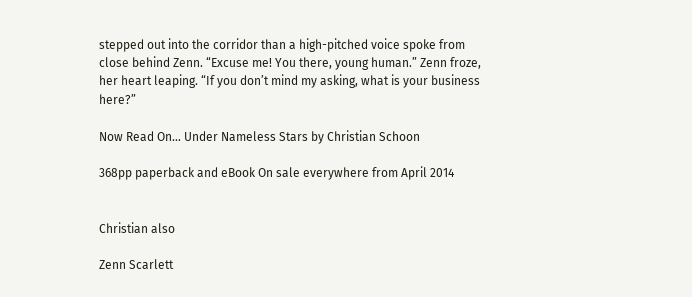stepped out into the corridor than a high-pitched voice spoke from close behind Zenn. “Excuse me! You there, young human.” Zenn froze, her heart leaping. “If you don’t mind my asking, what is your business here?”

Now Read On… Under Nameless Stars by Christian Schoon

368pp paperback and eBook On sale everywhere from April 2014


Christian also

Zenn Scarlett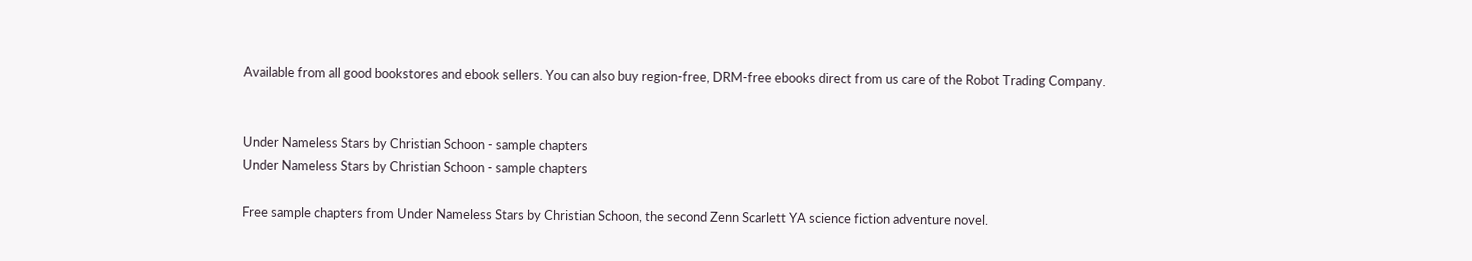Available from all good bookstores and ebook sellers. You can also buy region-free, DRM-free ebooks direct from us care of the Robot Trading Company.


Under Nameless Stars by Christian Schoon - sample chapters
Under Nameless Stars by Christian Schoon - sample chapters

Free sample chapters from Under Nameless Stars by Christian Schoon, the second Zenn Scarlett YA science fiction adventure novel.